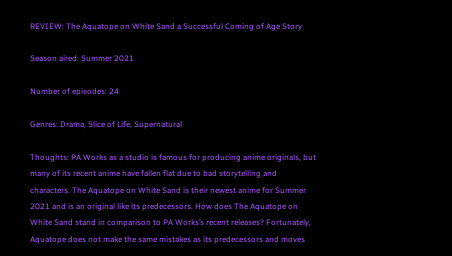REVIEW: The Aquatope on White Sand a Successful Coming of Age Story

Season aired: Summer 2021

Number of episodes: 24

Genres: Drama, Slice of Life, Supernatural

Thoughts: PA Works as a studio is famous for producing anime originals, but many of its recent anime have fallen flat due to bad storytelling and characters. The Aquatope on White Sand is their newest anime for Summer 2021 and is an original like its predecessors. How does The Aquatope on White Sand stand in comparison to PA Works’s recent releases? Fortunately, Aquatope does not make the same mistakes as its predecessors and moves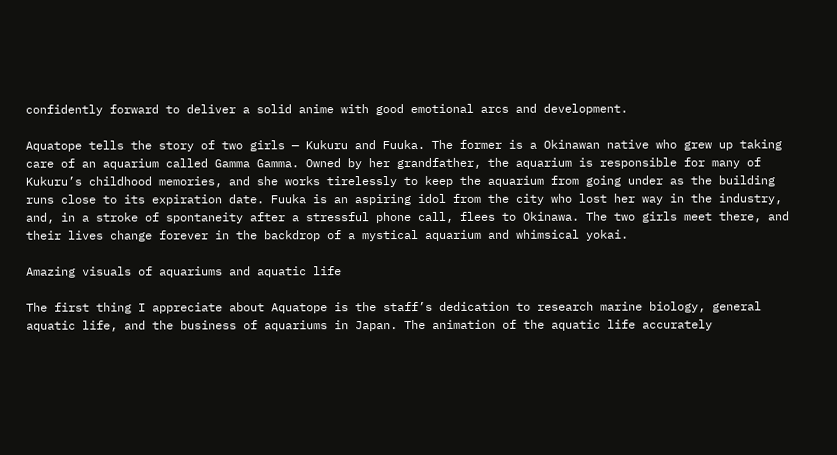confidently forward to deliver a solid anime with good emotional arcs and development.

Aquatope tells the story of two girls — Kukuru and Fuuka. The former is a Okinawan native who grew up taking care of an aquarium called Gamma Gamma. Owned by her grandfather, the aquarium is responsible for many of Kukuru’s childhood memories, and she works tirelessly to keep the aquarium from going under as the building runs close to its expiration date. Fuuka is an aspiring idol from the city who lost her way in the industry, and, in a stroke of spontaneity after a stressful phone call, flees to Okinawa. The two girls meet there, and their lives change forever in the backdrop of a mystical aquarium and whimsical yokai.

Amazing visuals of aquariums and aquatic life

The first thing I appreciate about Aquatope is the staff’s dedication to research marine biology, general aquatic life, and the business of aquariums in Japan. The animation of the aquatic life accurately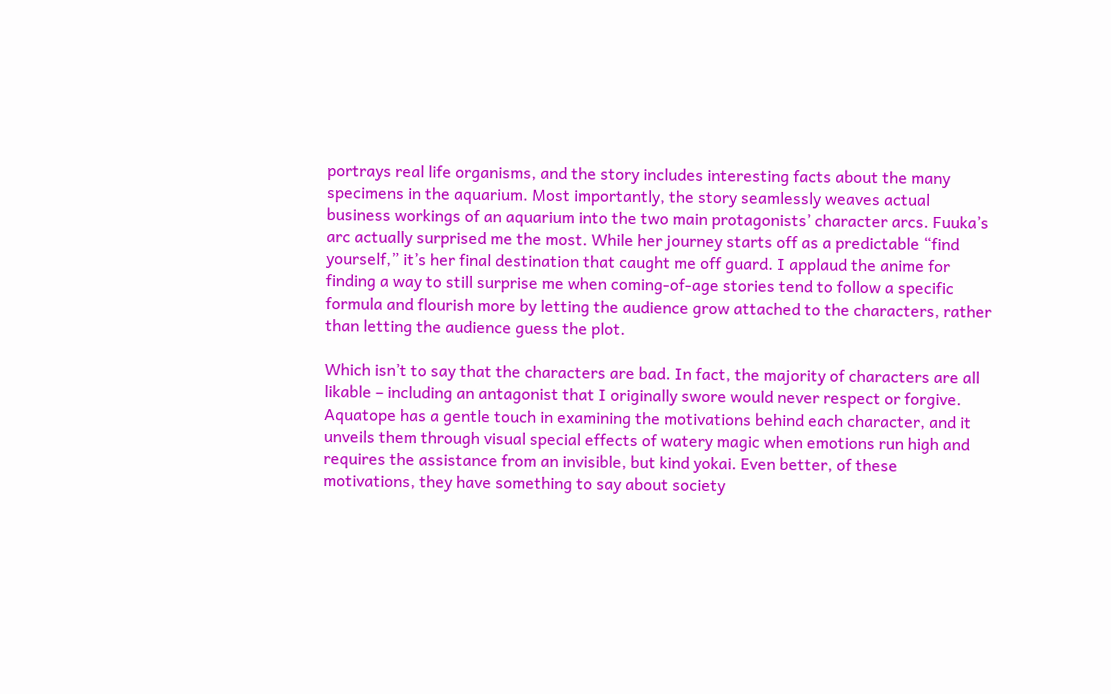portrays real life organisms, and the story includes interesting facts about the many specimens in the aquarium. Most importantly, the story seamlessly weaves actual business workings of an aquarium into the two main protagonists’ character arcs. Fuuka’s arc actually surprised me the most. While her journey starts off as a predictable “find yourself,” it’s her final destination that caught me off guard. I applaud the anime for finding a way to still surprise me when coming-of-age stories tend to follow a specific formula and flourish more by letting the audience grow attached to the characters, rather than letting the audience guess the plot.

Which isn’t to say that the characters are bad. In fact, the majority of characters are all likable – including an antagonist that I originally swore would never respect or forgive. Aquatope has a gentle touch in examining the motivations behind each character, and it unveils them through visual special effects of watery magic when emotions run high and requires the assistance from an invisible, but kind yokai. Even better, of these motivations, they have something to say about society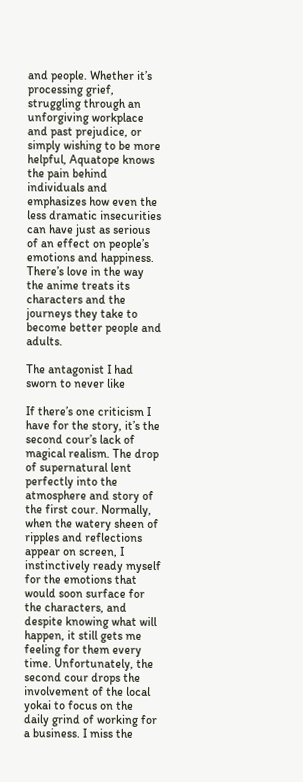and people. Whether it’s processing grief, struggling through an unforgiving workplace and past prejudice, or simply wishing to be more helpful, Aquatope knows the pain behind individuals and emphasizes how even the less dramatic insecurities can have just as serious of an effect on people’s emotions and happiness. There’s love in the way the anime treats its characters and the journeys they take to become better people and adults.

The antagonist I had sworn to never like

If there’s one criticism I have for the story, it’s the second cour’s lack of magical realism. The drop of supernatural lent perfectly into the atmosphere and story of the first cour. Normally, when the watery sheen of ripples and reflections appear on screen, I instinctively ready myself for the emotions that would soon surface for the characters, and despite knowing what will happen, it still gets me feeling for them every time. Unfortunately, the second cour drops the involvement of the local yokai to focus on the daily grind of working for a business. I miss the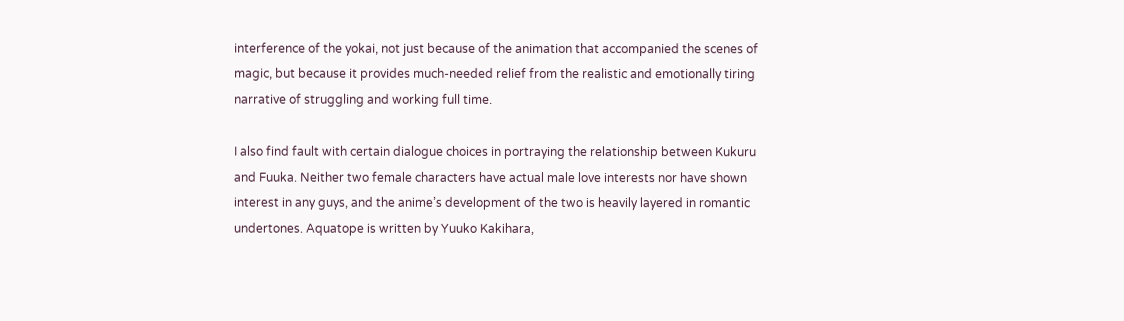interference of the yokai, not just because of the animation that accompanied the scenes of magic, but because it provides much-needed relief from the realistic and emotionally tiring narrative of struggling and working full time.

I also find fault with certain dialogue choices in portraying the relationship between Kukuru and Fuuka. Neither two female characters have actual male love interests nor have shown interest in any guys, and the anime’s development of the two is heavily layered in romantic undertones. Aquatope is written by Yuuko Kakihara,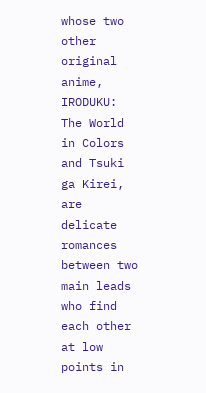whose two other original anime, IRODUKU: The World in Colors and Tsuki ga Kirei, are delicate romances between two main leads who find each other at low points in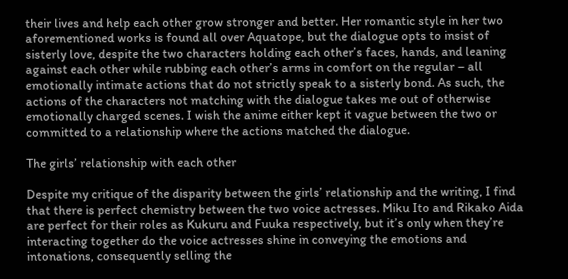their lives and help each other grow stronger and better. Her romantic style in her two aforementioned works is found all over Aquatope, but the dialogue opts to insist of sisterly love, despite the two characters holding each other’s faces, hands, and leaning against each other while rubbing each other’s arms in comfort on the regular – all emotionally intimate actions that do not strictly speak to a sisterly bond. As such, the actions of the characters not matching with the dialogue takes me out of otherwise emotionally charged scenes. I wish the anime either kept it vague between the two or committed to a relationship where the actions matched the dialogue.

The girls’ relationship with each other

Despite my critique of the disparity between the girls’ relationship and the writing, I find that there is perfect chemistry between the two voice actresses. Miku Ito and Rikako Aida are perfect for their roles as Kukuru and Fuuka respectively, but it’s only when they’re interacting together do the voice actresses shine in conveying the emotions and intonations, consequently selling the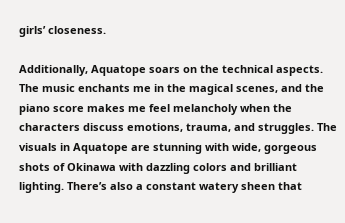girls’ closeness.

Additionally, Aquatope soars on the technical aspects. The music enchants me in the magical scenes, and the piano score makes me feel melancholy when the characters discuss emotions, trauma, and struggles. The visuals in Aquatope are stunning with wide, gorgeous shots of Okinawa with dazzling colors and brilliant lighting. There’s also a constant watery sheen that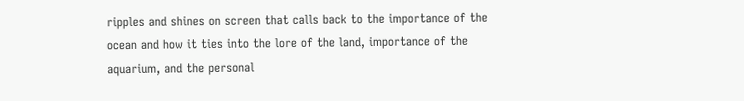ripples and shines on screen that calls back to the importance of the ocean and how it ties into the lore of the land, importance of the aquarium, and the personal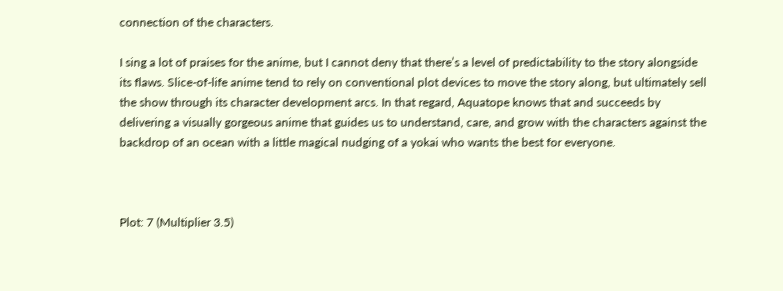connection of the characters.

I sing a lot of praises for the anime, but I cannot deny that there’s a level of predictability to the story alongside its flaws. Slice-of-life anime tend to rely on conventional plot devices to move the story along, but ultimately sell the show through its character development arcs. In that regard, Aquatope knows that and succeeds by delivering a visually gorgeous anime that guides us to understand, care, and grow with the characters against the backdrop of an ocean with a little magical nudging of a yokai who wants the best for everyone.



Plot: 7 (Multiplier 3.5)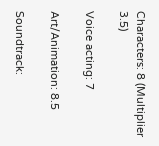Characters: 8 (Multiplier 3.5)

Voice acting: 7

Art/Animation: 8.5

Soundtrack: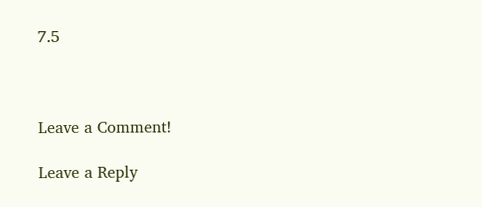7.5



Leave a Comment!

Leave a Reply